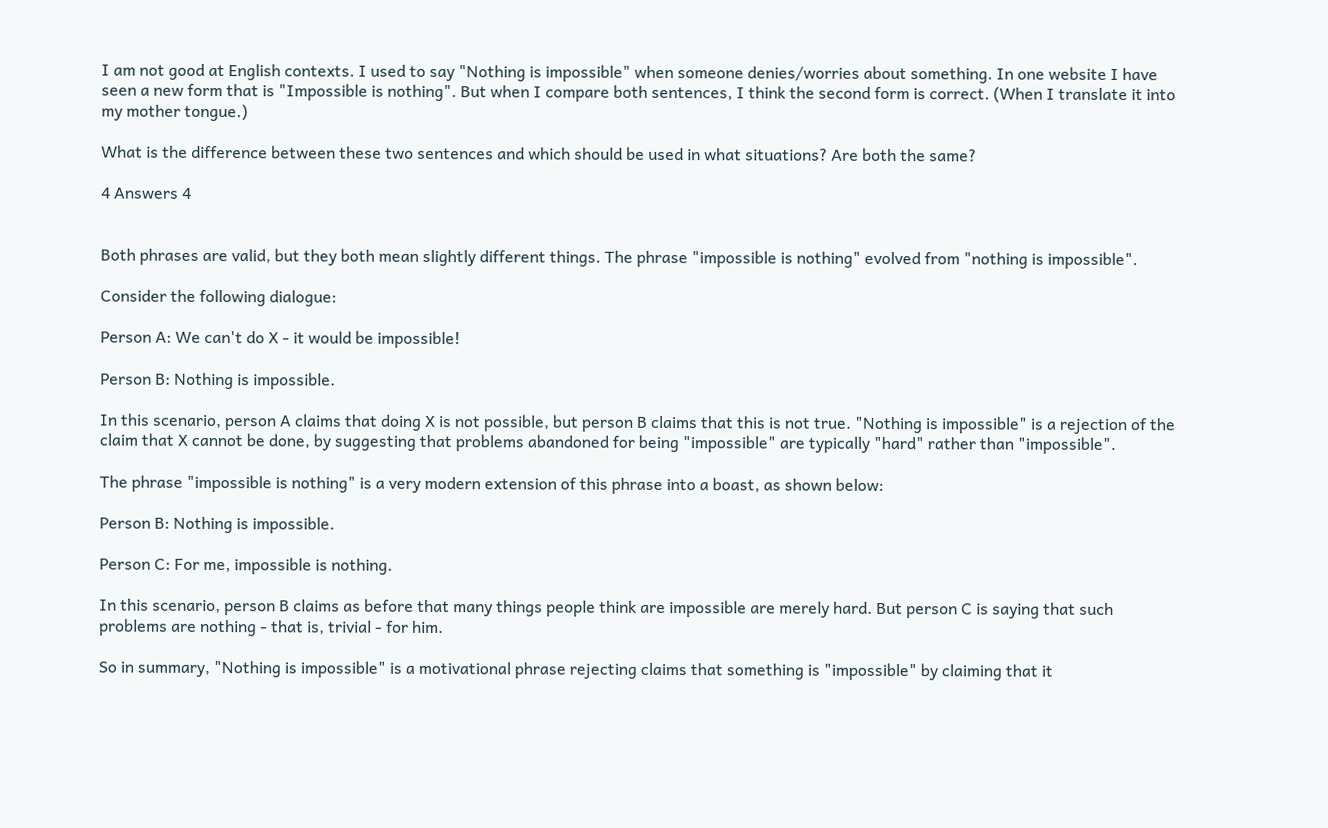I am not good at English contexts. I used to say "Nothing is impossible" when someone denies/worries about something. In one website I have seen a new form that is "Impossible is nothing". But when I compare both sentences, I think the second form is correct. (When I translate it into my mother tongue.)

What is the difference between these two sentences and which should be used in what situations? Are both the same?

4 Answers 4


Both phrases are valid, but they both mean slightly different things. The phrase "impossible is nothing" evolved from "nothing is impossible".

Consider the following dialogue:

Person A: We can't do X - it would be impossible!

Person B: Nothing is impossible.

In this scenario, person A claims that doing X is not possible, but person B claims that this is not true. "Nothing is impossible" is a rejection of the claim that X cannot be done, by suggesting that problems abandoned for being "impossible" are typically "hard" rather than "impossible".

The phrase "impossible is nothing" is a very modern extension of this phrase into a boast, as shown below:

Person B: Nothing is impossible.

Person C: For me, impossible is nothing.

In this scenario, person B claims as before that many things people think are impossible are merely hard. But person C is saying that such problems are nothing - that is, trivial - for him.

So in summary, "Nothing is impossible" is a motivational phrase rejecting claims that something is "impossible" by claiming that it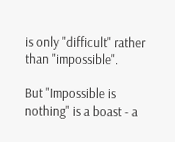is only "difficult" rather than "impossible".

But "Impossible is nothing" is a boast - a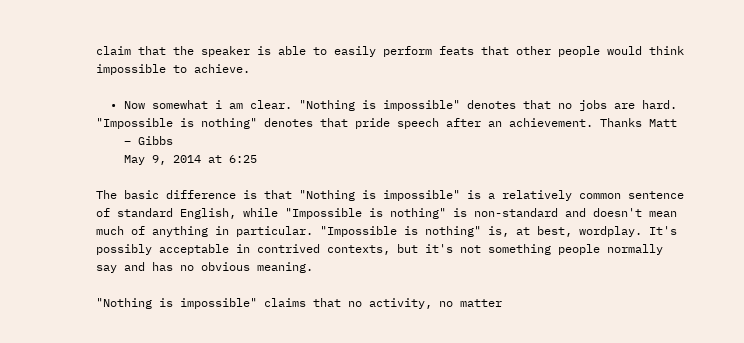claim that the speaker is able to easily perform feats that other people would think impossible to achieve.

  • Now somewhat i am clear. "Nothing is impossible" denotes that no jobs are hard. "Impossible is nothing" denotes that pride speech after an achievement. Thanks Matt
    – Gibbs
    May 9, 2014 at 6:25

The basic difference is that "Nothing is impossible" is a relatively common sentence of standard English, while "Impossible is nothing" is non-standard and doesn't mean much of anything in particular. "Impossible is nothing" is, at best, wordplay. It's possibly acceptable in contrived contexts, but it's not something people normally say and has no obvious meaning.

"Nothing is impossible" claims that no activity, no matter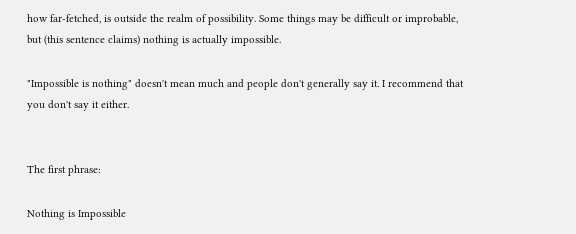how far-fetched, is outside the realm of possibility. Some things may be difficult or improbable, but (this sentence claims) nothing is actually impossible.

"Impossible is nothing" doesn't mean much and people don't generally say it. I recommend that you don't say it either.


The first phrase:

Nothing is Impossible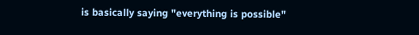is basically saying "everything is possible"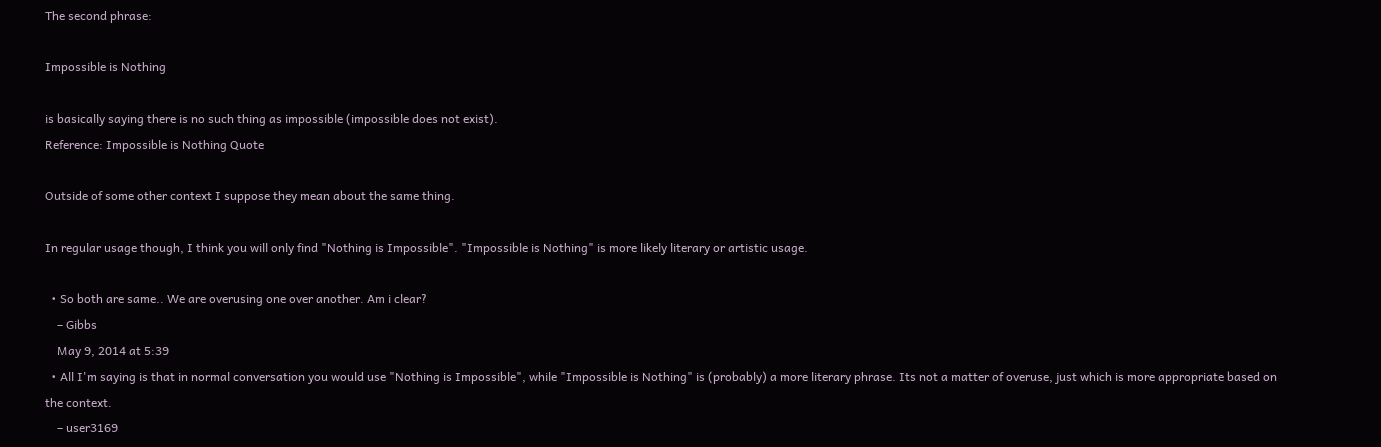The second phrase:

Impossible is Nothing

is basically saying there is no such thing as impossible (impossible does not exist).
Reference: Impossible is Nothing Quote

Outside of some other context I suppose they mean about the same thing.

In regular usage though, I think you will only find "Nothing is Impossible". "Impossible is Nothing" is more likely literary or artistic usage.

  • So both are same.. We are overusing one over another. Am i clear?
    – Gibbs
    May 9, 2014 at 5:39
  • All I'm saying is that in normal conversation you would use "Nothing is Impossible", while "Impossible is Nothing" is (probably) a more literary phrase. Its not a matter of overuse, just which is more appropriate based on the context.
    – user3169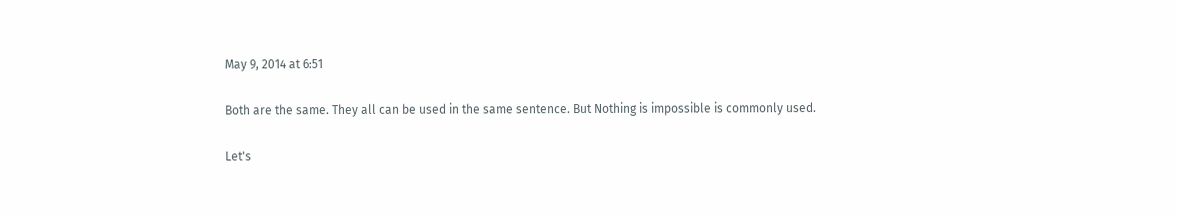May 9, 2014 at 6:51

Both are the same. They all can be used in the same sentence. But Nothing is impossible is commonly used.

Let's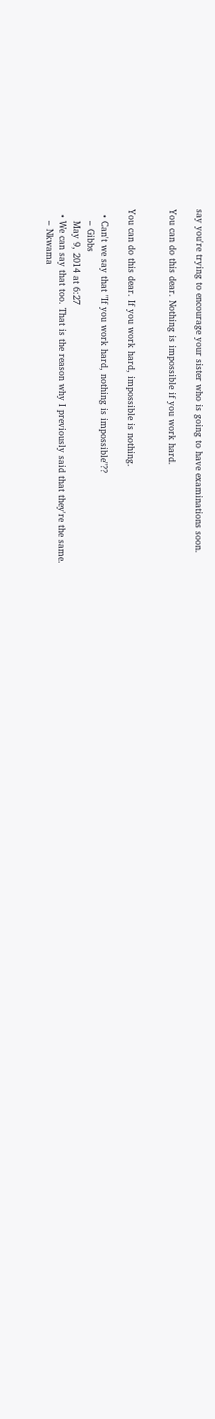say you're trying to encourage your sister who is going to have examinations soon.

You can do this dear. Nothing is impossible if you work hard.


You can do this dear. If you work hard, impossible is nothing.

  • Can't we say that "If you work hard, nothing is impossible"??
    – Gibbs
    May 9, 2014 at 6:27
  • We can say that too. That is the reason why I previously said that they're the same.
    – Nkwama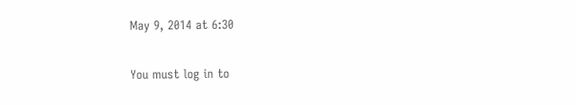May 9, 2014 at 6:30

You must log in to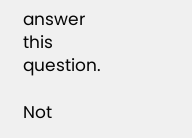answer this question.

Not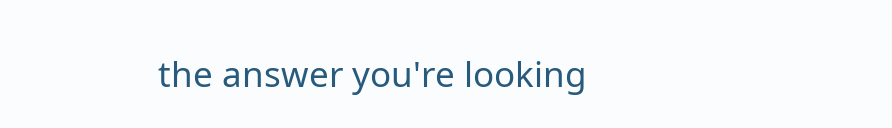the answer you're looking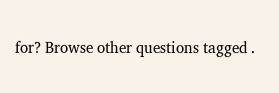for? Browse other questions tagged .